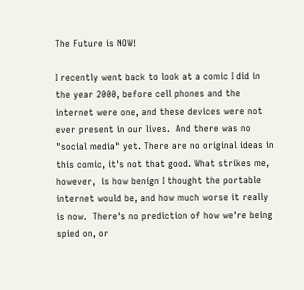The Future is NOW!

I recently went back to look at a comic I did in the year 2000, before cell phones and the internet were one, and these devices were not ever present in our lives.  And there was no "social media" yet. There are no original ideas in this comic, it's not that good. What strikes me, however,  is how benign I thought the portable internet would be, and how much worse it really is now.  There's no prediction of how we're being spied on, or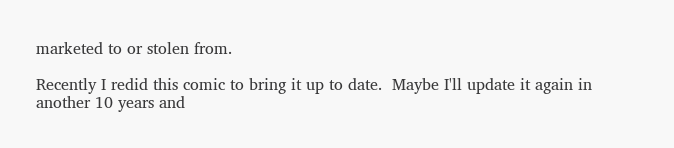marketed to or stolen from.

Recently I redid this comic to bring it up to date.  Maybe I'll update it again in another 10 years and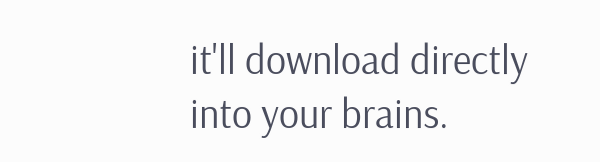it'll download directly  into your brains.